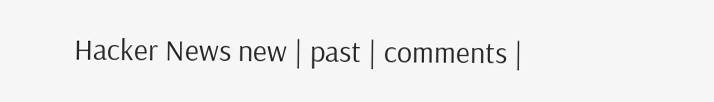Hacker News new | past | comments |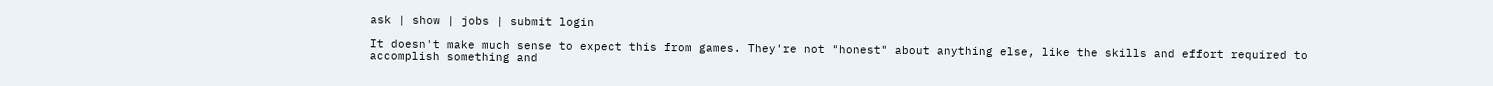ask | show | jobs | submit login

It doesn't make much sense to expect this from games. They're not "honest" about anything else, like the skills and effort required to accomplish something and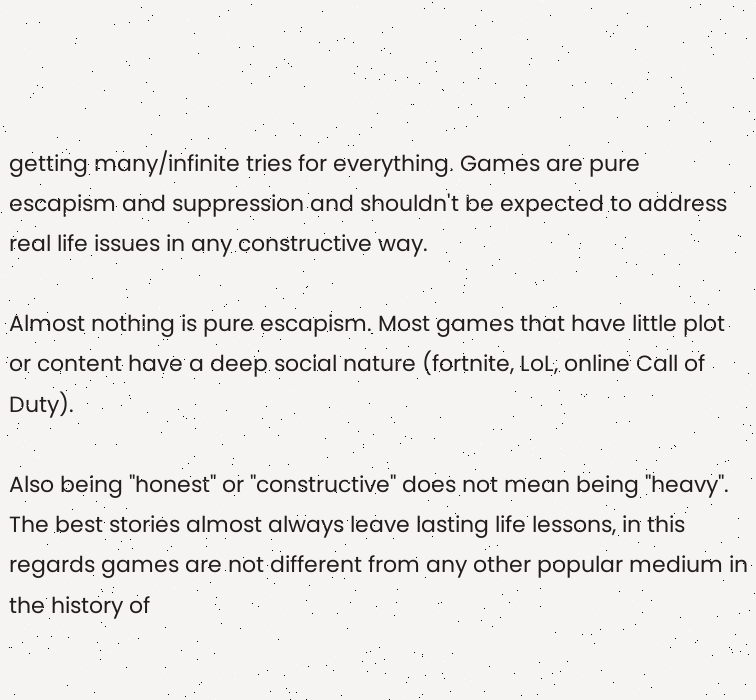getting many/infinite tries for everything. Games are pure escapism and suppression and shouldn't be expected to address real life issues in any constructive way.

Almost nothing is pure escapism. Most games that have little plot or content have a deep social nature (fortnite, LoL, online Call of Duty).

Also being "honest" or "constructive" does not mean being "heavy". The best stories almost always leave lasting life lessons, in this regards games are not different from any other popular medium in the history of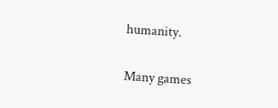humanity.

Many games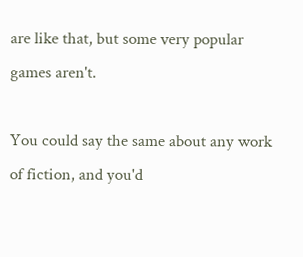are like that, but some very popular games aren't.

You could say the same about any work of fiction, and you'd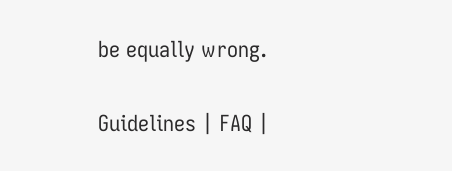be equally wrong.

Guidelines | FAQ |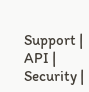Support | API | Security |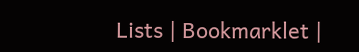Lists | Bookmarklet |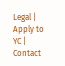Legal | Apply to YC | Contact